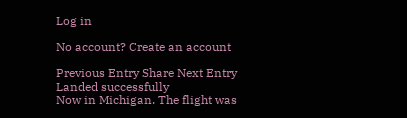Log in

No account? Create an account

Previous Entry Share Next Entry
Landed successfully
Now in Michigan. The flight was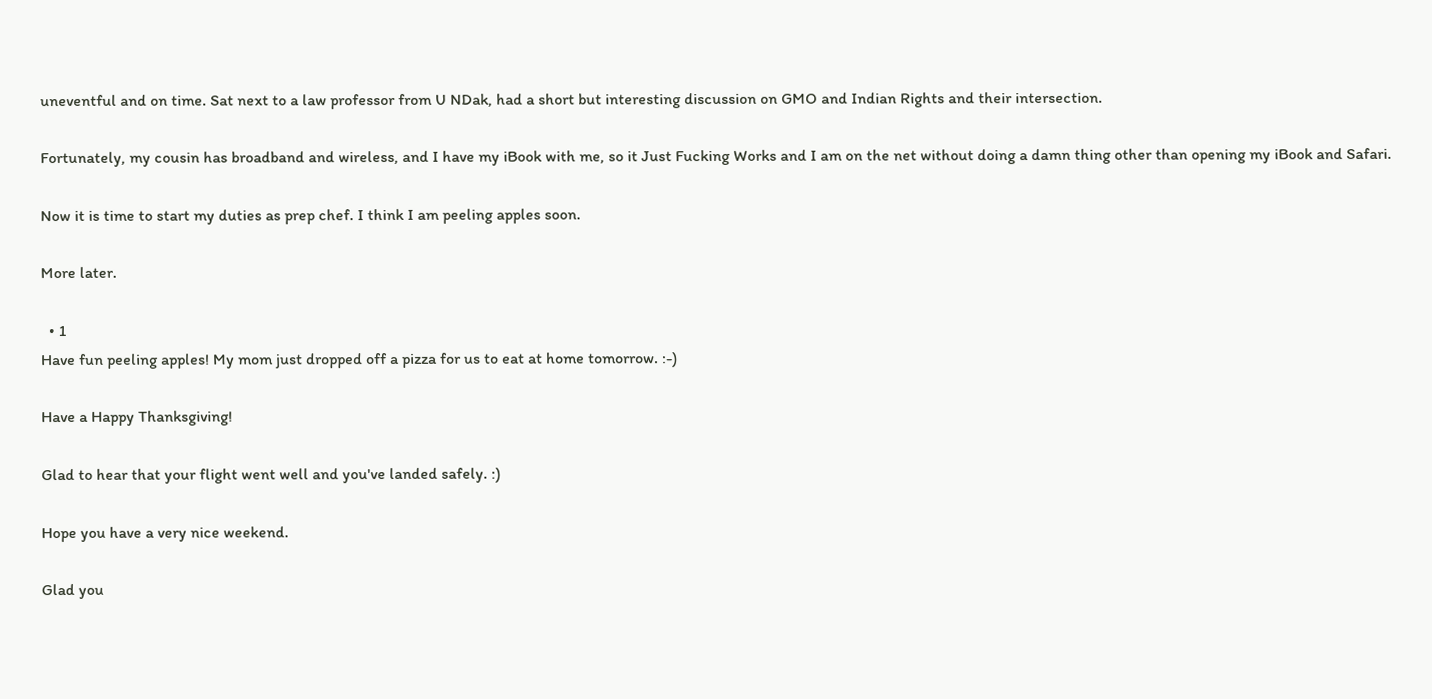uneventful and on time. Sat next to a law professor from U NDak, had a short but interesting discussion on GMO and Indian Rights and their intersection.

Fortunately, my cousin has broadband and wireless, and I have my iBook with me, so it Just Fucking Works and I am on the net without doing a damn thing other than opening my iBook and Safari.

Now it is time to start my duties as prep chef. I think I am peeling apples soon.

More later.

  • 1
Have fun peeling apples! My mom just dropped off a pizza for us to eat at home tomorrow. :-)

Have a Happy Thanksgiving!

Glad to hear that your flight went well and you've landed safely. :)

Hope you have a very nice weekend.

Glad you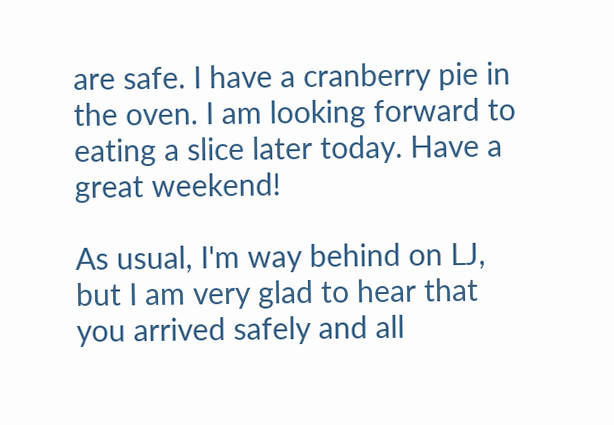are safe. I have a cranberry pie in the oven. I am looking forward to eating a slice later today. Have a great weekend!

As usual, I'm way behind on LJ, but I am very glad to hear that you arrived safely and all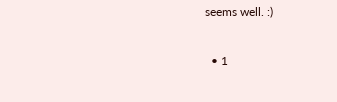seems well. :)

  • 1